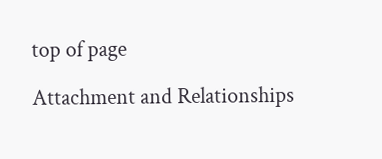top of page

Attachment and Relationships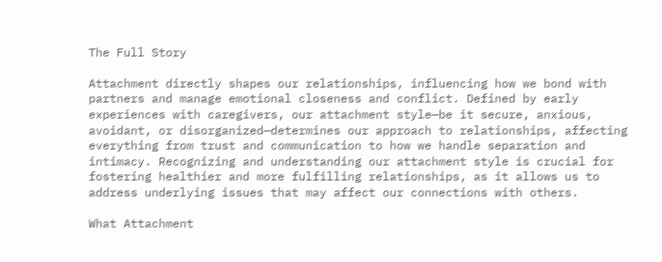The Full Story

Attachment directly shapes our relationships, influencing how we bond with partners and manage emotional closeness and conflict. Defined by early experiences with caregivers, our attachment style—be it secure, anxious, avoidant, or disorganized—determines our approach to relationships, affecting everything from trust and communication to how we handle separation and intimacy. Recognizing and understanding our attachment style is crucial for fostering healthier and more fulfilling relationships, as it allows us to address underlying issues that may affect our connections with others.

What Attachment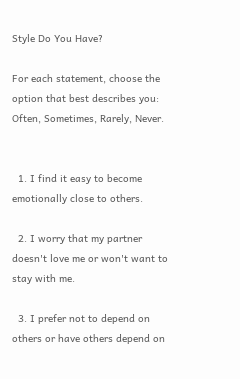Style Do You Have?

For each statement, choose the option that best describes you: Often, Sometimes, Rarely, Never.


  1. I find it easy to become emotionally close to others.

  2. I worry that my partner doesn't love me or won't want to stay with me.

  3. I prefer not to depend on others or have others depend on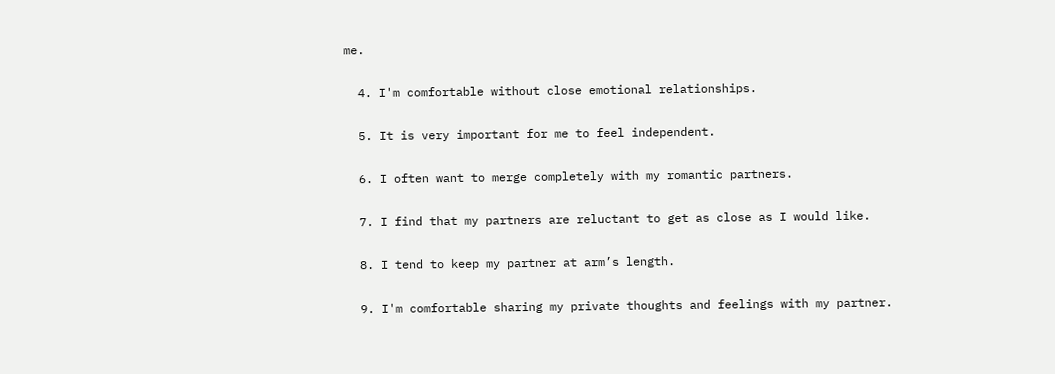me.

  4. I'm comfortable without close emotional relationships.

  5. It is very important for me to feel independent.

  6. I often want to merge completely with my romantic partners.

  7. I find that my partners are reluctant to get as close as I would like.

  8. I tend to keep my partner at arm’s length.

  9. I'm comfortable sharing my private thoughts and feelings with my partner.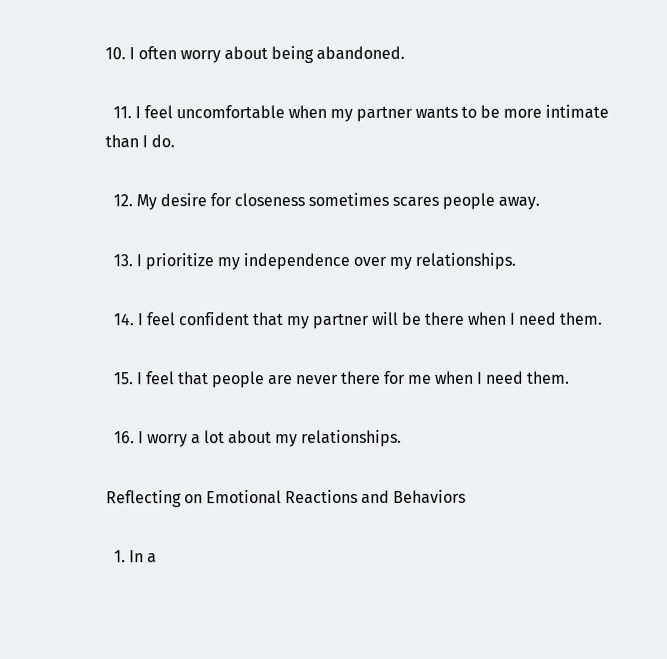10. I often worry about being abandoned.

  11. I feel uncomfortable when my partner wants to be more intimate than I do.

  12. My desire for closeness sometimes scares people away.

  13. I prioritize my independence over my relationships.

  14. I feel confident that my partner will be there when I need them.

  15. I feel that people are never there for me when I need them.

  16. I worry a lot about my relationships.

Reflecting on Emotional Reactions and Behaviors

  1. In a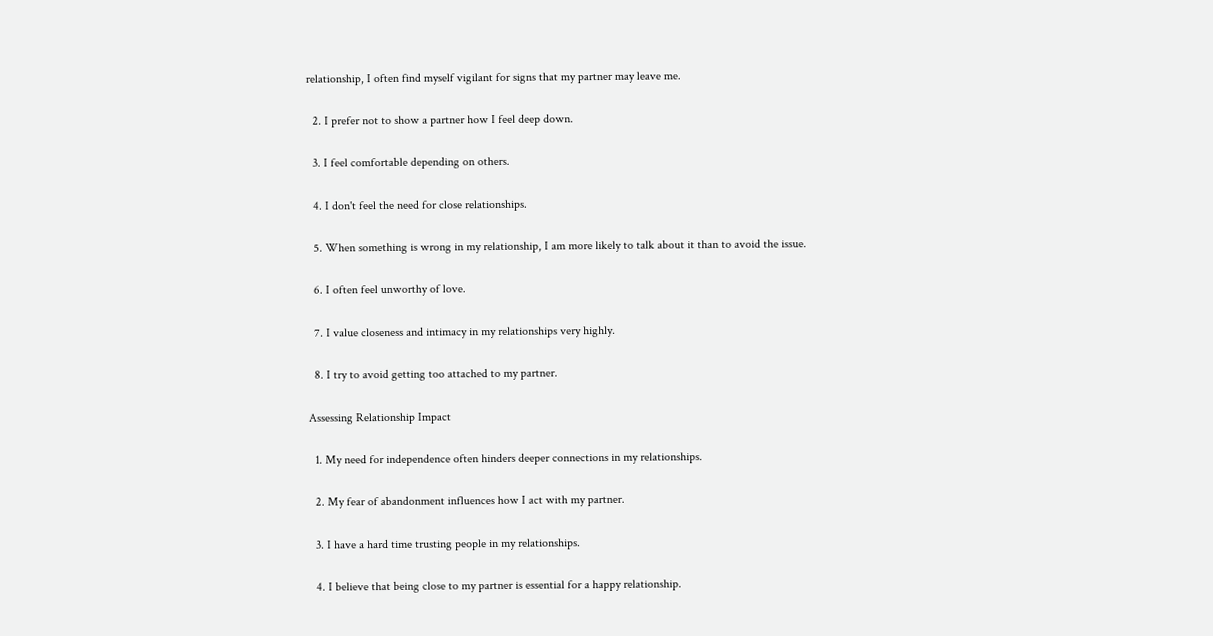relationship, I often find myself vigilant for signs that my partner may leave me.

  2. I prefer not to show a partner how I feel deep down.

  3. I feel comfortable depending on others.

  4. I don't feel the need for close relationships.

  5. When something is wrong in my relationship, I am more likely to talk about it than to avoid the issue.

  6. I often feel unworthy of love.

  7. I value closeness and intimacy in my relationships very highly.

  8. I try to avoid getting too attached to my partner.

Assessing Relationship Impact

  1. My need for independence often hinders deeper connections in my relationships.

  2. My fear of abandonment influences how I act with my partner.

  3. I have a hard time trusting people in my relationships.

  4. I believe that being close to my partner is essential for a happy relationship.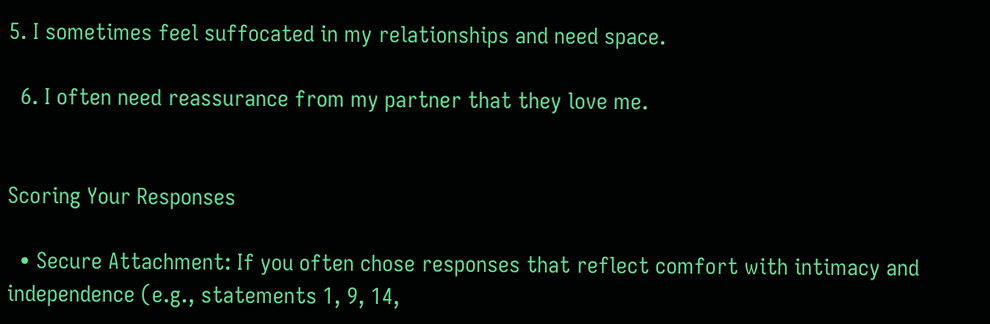5. I sometimes feel suffocated in my relationships and need space.

  6. I often need reassurance from my partner that they love me.


Scoring Your Responses

  • Secure Attachment: If you often chose responses that reflect comfort with intimacy and independence (e.g., statements 1, 9, 14,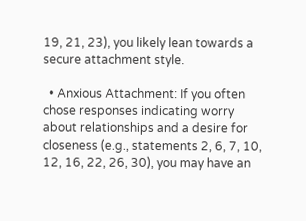19, 21, 23), you likely lean towards a secure attachment style.

  • Anxious Attachment: If you often chose responses indicating worry about relationships and a desire for closeness (e.g., statements 2, 6, 7, 10, 12, 16, 22, 26, 30), you may have an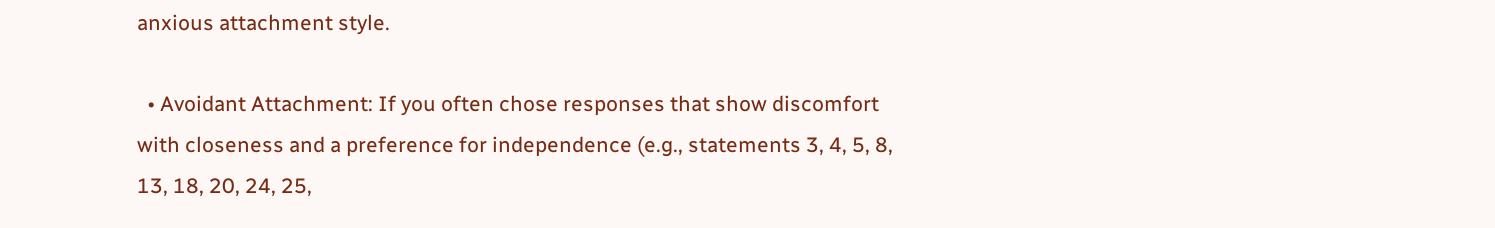anxious attachment style.

  • Avoidant Attachment: If you often chose responses that show discomfort with closeness and a preference for independence (e.g., statements 3, 4, 5, 8, 13, 18, 20, 24, 25,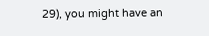29), you might have an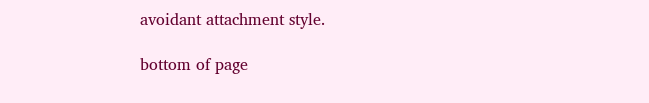avoidant attachment style.

bottom of page